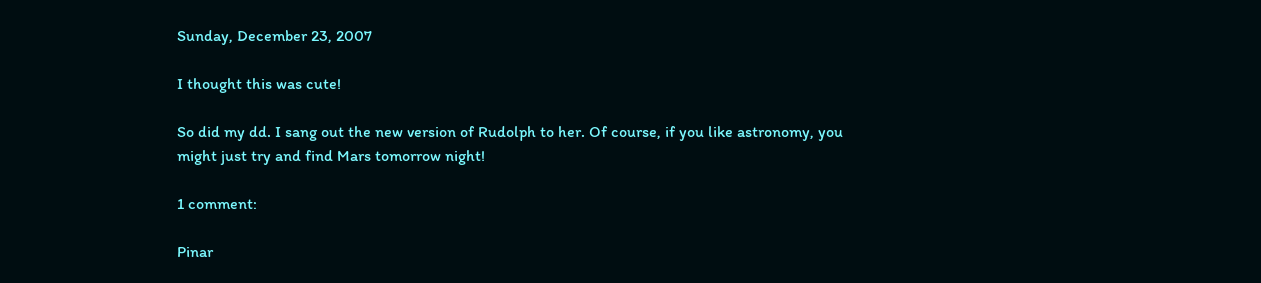Sunday, December 23, 2007

I thought this was cute!

So did my dd. I sang out the new version of Rudolph to her. Of course, if you like astronomy, you might just try and find Mars tomorrow night!

1 comment:

Pinar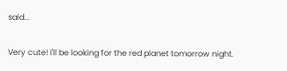said...

Very cute! I'll be looking for the red planet tomorrow night.